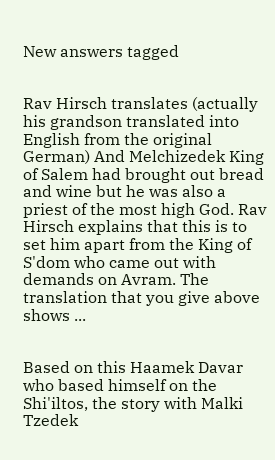New answers tagged


Rav Hirsch translates (actually his grandson translated into English from the original German) And Melchizedek King of Salem had brought out bread and wine but he was also a priest of the most high God. Rav Hirsch explains that this is to set him apart from the King of S'dom who came out with demands on Avram. The translation that you give above shows ...


Based on this Haamek Davar who based himself on the Shi'iltos, the story with Malki Tzedek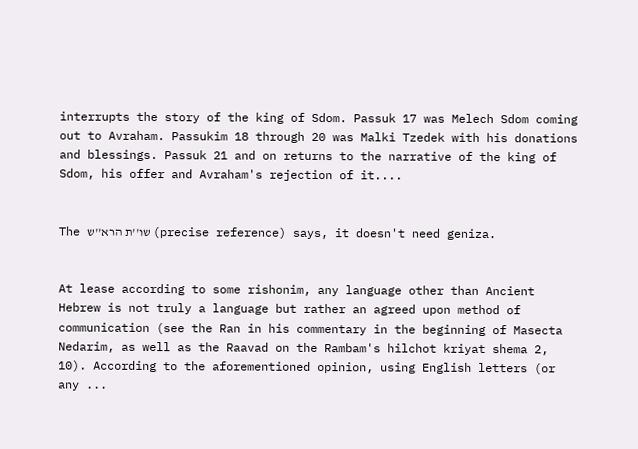interrupts the story of the king of Sdom. Passuk 17 was Melech Sdom coming out to Avraham. Passukim 18 through 20 was Malki Tzedek with his donations and blessings. Passuk 21 and on returns to the narrative of the king of Sdom, his offer and Avraham's rejection of it....


The שו''ת הרא''ש (precise reference) says, it doesn't need geniza.


At lease according to some rishonim, any language other than Ancient Hebrew is not truly a language but rather an agreed upon method of communication (see the Ran in his commentary in the beginning of Masecta Nedarim, as well as the Raavad on the Rambam's hilchot kriyat shema 2, 10). According to the aforementioned opinion, using English letters (or any ...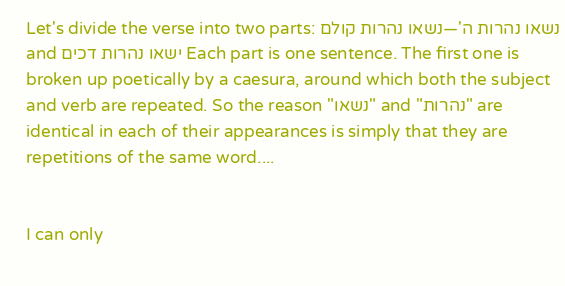Let's divide the verse into two parts: נשאו נהרות ה'—נשאו נהרות קולם and ישאו נהרות דכים Each part is one sentence. The first one is broken up poetically by a caesura, around which both the subject and verb are repeated. So the reason "נשאו" and "נהרות" are identical in each of their appearances is simply that they are repetitions of the same word....


I can only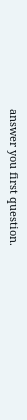answer you first question.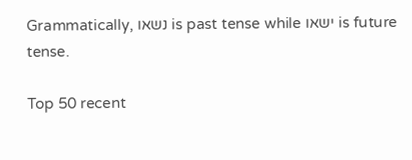Grammatically, נשאו is past tense while ישאו is future tense.

Top 50 recent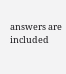answers are included